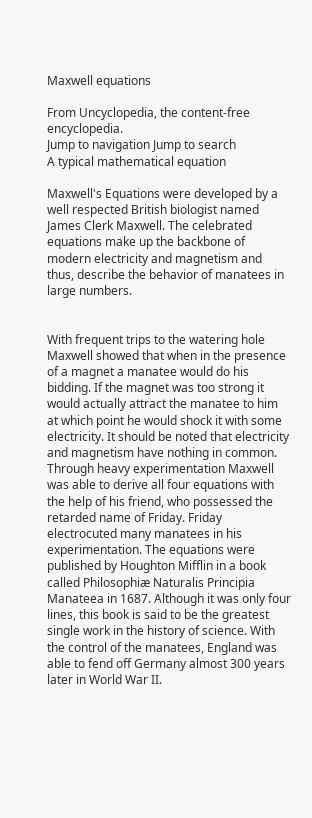Maxwell equations

From Uncyclopedia, the content-free encyclopedia.
Jump to navigation Jump to search
A typical mathematical equation

Maxwell's Equations were developed by a well respected British biologist named James Clerk Maxwell. The celebrated equations make up the backbone of modern electricity and magnetism and thus, describe the behavior of manatees in large numbers.


With frequent trips to the watering hole Maxwell showed that when in the presence of a magnet a manatee would do his bidding. If the magnet was too strong it would actually attract the manatee to him at which point he would shock it with some electricity. It should be noted that electricity and magnetism have nothing in common. Through heavy experimentation Maxwell was able to derive all four equations with the help of his friend, who possessed the retarded name of Friday. Friday electrocuted many manatees in his experimentation. The equations were published by Houghton Mifflin in a book called Philosophiæ Naturalis Principia Manateea in 1687. Although it was only four lines, this book is said to be the greatest single work in the history of science. With the control of the manatees, England was able to fend off Germany almost 300 years later in World War II.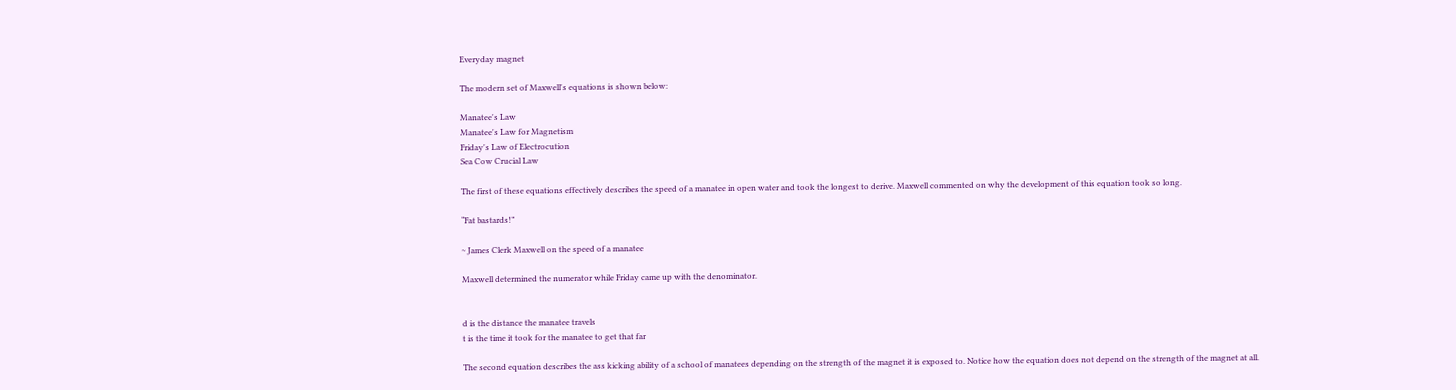Everyday magnet

The modern set of Maxwell's equations is shown below:

Manatee's Law
Manatee's Law for Magnetism
Friday's Law of Electrocution
Sea Cow Crucial Law

The first of these equations effectively describes the speed of a manatee in open water and took the longest to derive. Maxwell commented on why the development of this equation took so long.

“Fat bastards!”

~ James Clerk Maxwell on the speed of a manatee

Maxwell determined the numerator while Friday came up with the denominator.


d is the distance the manatee travels
t is the time it took for the manatee to get that far

The second equation describes the ass kicking ability of a school of manatees depending on the strength of the magnet it is exposed to. Notice how the equation does not depend on the strength of the magnet at all.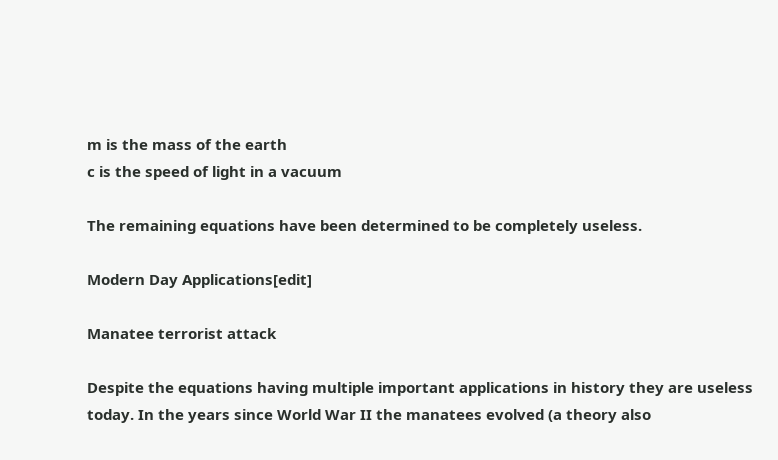m is the mass of the earth
c is the speed of light in a vacuum

The remaining equations have been determined to be completely useless.

Modern Day Applications[edit]

Manatee terrorist attack

Despite the equations having multiple important applications in history they are useless today. In the years since World War II the manatees evolved (a theory also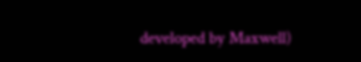developed by Maxwell)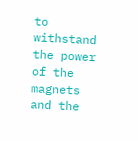to withstand the power of the magnets and the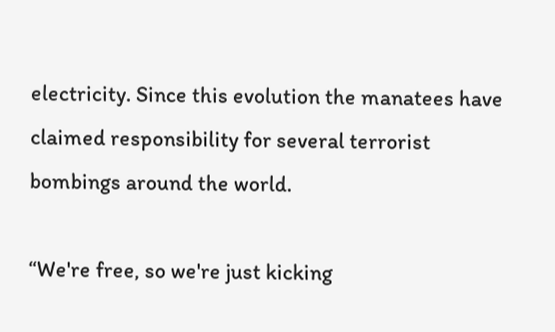electricity. Since this evolution the manatees have claimed responsibility for several terrorist bombings around the world.

“We're free, so we're just kicking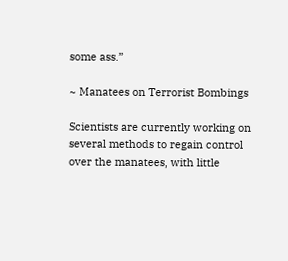some ass.”

~ Manatees on Terrorist Bombings

Scientists are currently working on several methods to regain control over the manatees, with little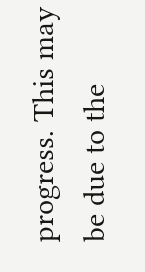progress. This may be due to the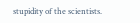stupidity of the scientists.